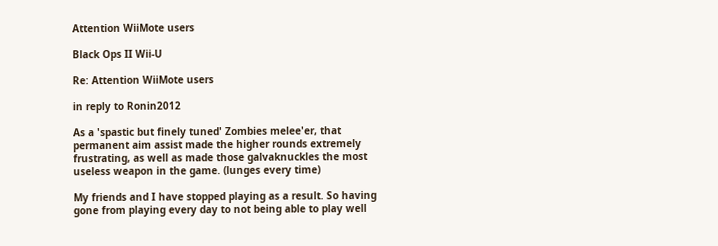Attention WiiMote users

Black Ops II Wii-U

Re: Attention WiiMote users

in reply to Ronin2012

As a 'spastic but finely tuned' Zombies melee'er, that permanent aim assist made the higher rounds extremely frustrating, as well as made those galvaknuckles the most useless weapon in the game. (lunges every time)

My friends and I have stopped playing as a result. So having gone from playing every day to not being able to play well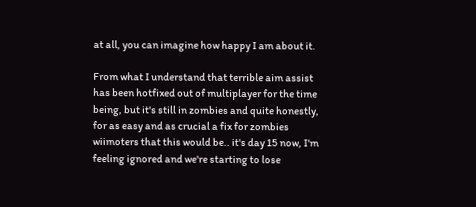at all, you can imagine how happy I am about it.

From what I understand that terrible aim assist has been hotfixed out of multiplayer for the time being, but it's still in zombies and quite honestly, for as easy and as crucial a fix for zombies wiimoters that this would be.. it's day 15 now, I'm feeling ignored and we're starting to lose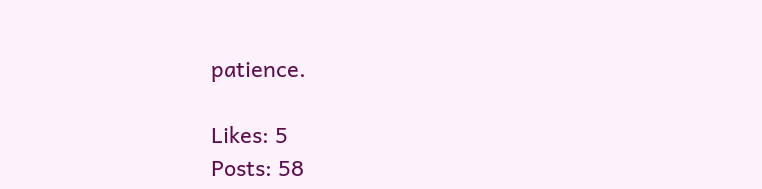patience.

Likes: 5
Posts: 58